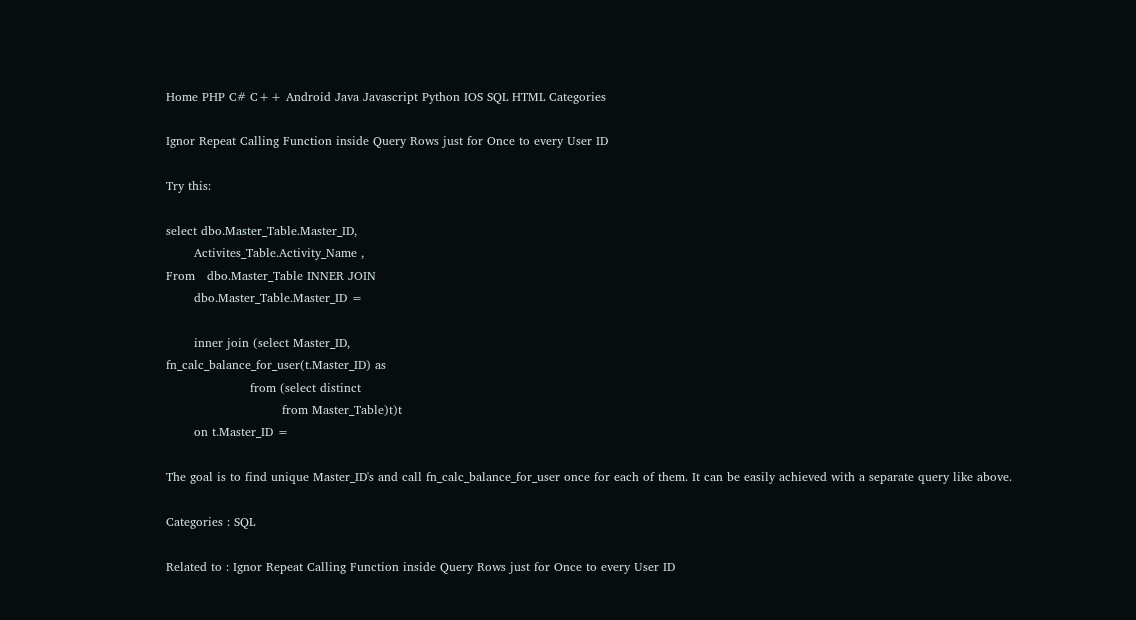Home PHP C# C++ Android Java Javascript Python IOS SQL HTML Categories

Ignor Repeat Calling Function inside Query Rows just for Once to every User ID

Try this:

select dbo.Master_Table.Master_ID,
       Activites_Table.Activity_Name ,
From   dbo.Master_Table INNER JOIN
       dbo.Master_Table.Master_ID =

       inner join (select Master_ID,
fn_calc_balance_for_user(t.Master_ID) as
                     from (select distinct
                             from Master_Table)t)t
       on t.Master_ID =

The goal is to find unique Master_ID's and call fn_calc_balance_for_user once for each of them. It can be easily achieved with a separate query like above.

Categories : SQL

Related to : Ignor Repeat Calling Function inside Query Rows just for Once to every User ID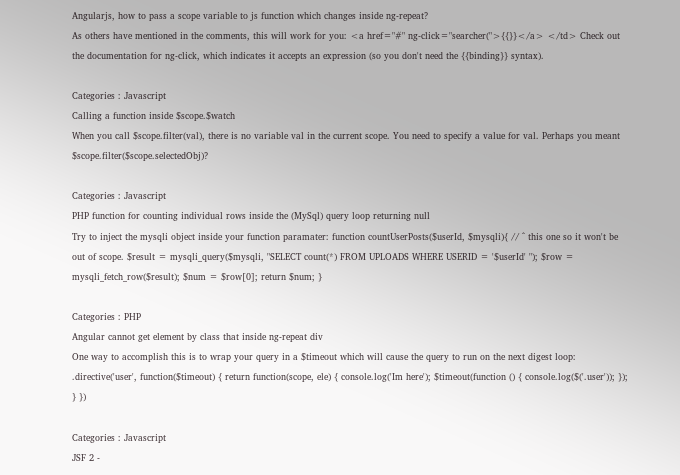Angularjs, how to pass a scope variable to js function which changes inside ng-repeat?
As others have mentioned in the comments, this will work for you: <a href="#" ng-click="searcher(">{{}}</a> </td> Check out the documentation for ng-click, which indicates it accepts an expression (so you don't need the {{binding}} syntax).

Categories : Javascript
Calling a function inside $scope.$watch
When you call $scope.filter(val), there is no variable val in the current scope. You need to specify a value for val. Perhaps you meant $scope.filter($scope.selectedObj)?

Categories : Javascript
PHP function for counting individual rows inside the (MySql) query loop returning null
Try to inject the mysqli object inside your function paramater: function countUserPosts($userId, $mysqli){ // ^ this one so it won't be out of scope. $result = mysqli_query($mysqli, "SELECT count(*) FROM UPLOADS WHERE USERID = '$userId' "); $row = mysqli_fetch_row($result); $num = $row[0]; return $num; }

Categories : PHP
Angular cannot get element by class that inside ng-repeat div
One way to accomplish this is to wrap your query in a $timeout which will cause the query to run on the next digest loop: .directive('user', function($timeout) { return function(scope, ele) { console.log('Im here'); $timeout(function () { console.log($('.user')); }); } })

Categories : Javascript
JSF 2 -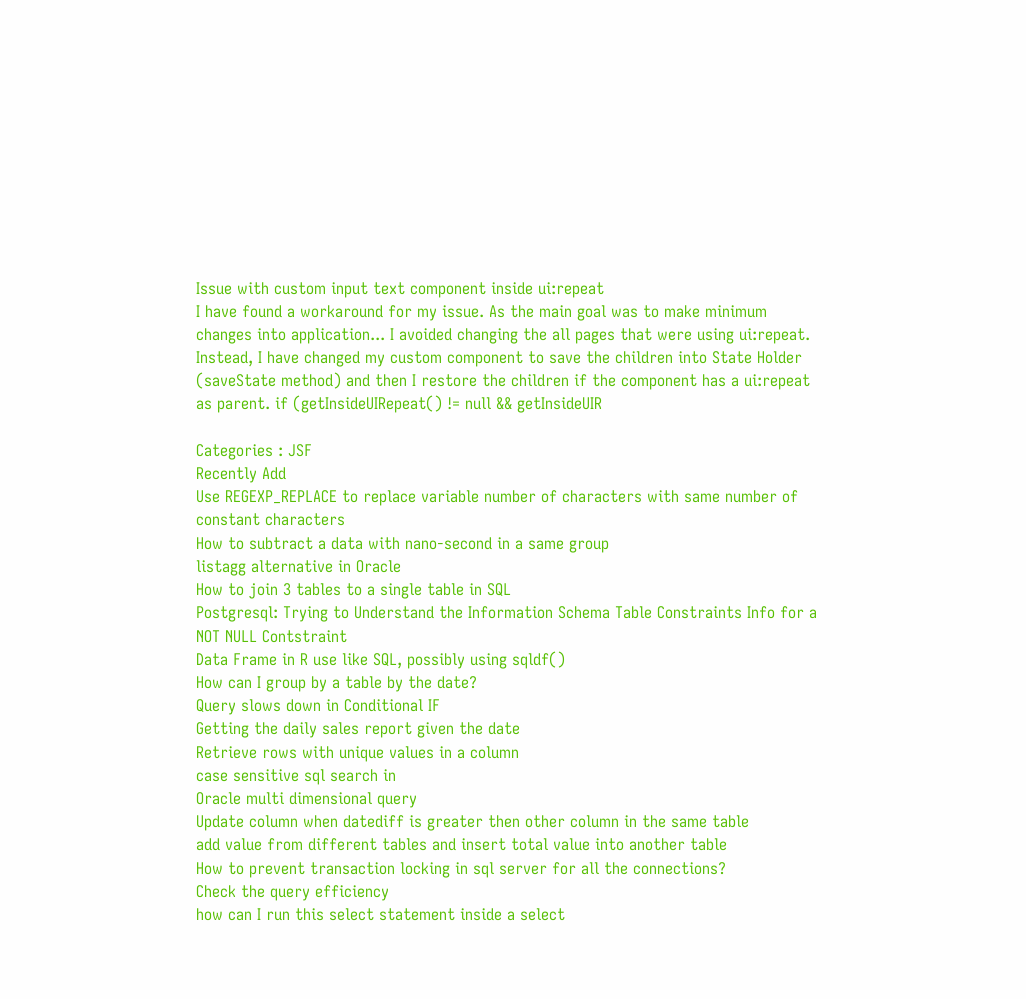Issue with custom input text component inside ui:repeat
I have found a workaround for my issue. As the main goal was to make minimum changes into application... I avoided changing the all pages that were using ui:repeat. Instead, I have changed my custom component to save the children into State Holder (saveState method) and then I restore the children if the component has a ui:repeat as parent. if (getInsideUIRepeat() != null && getInsideUIR

Categories : JSF
Recently Add
Use REGEXP_REPLACE to replace variable number of characters with same number of constant characters
How to subtract a data with nano-second in a same group
listagg alternative in Oracle
How to join 3 tables to a single table in SQL
Postgresql: Trying to Understand the Information Schema Table Constraints Info for a NOT NULL Contstraint
Data Frame in R use like SQL, possibly using sqldf()
How can I group by a table by the date?
Query slows down in Conditional IF
Getting the daily sales report given the date
Retrieve rows with unique values in a column
case sensitive sql search in
Oracle multi dimensional query
Update column when datediff is greater then other column in the same table
add value from different tables and insert total value into another table
How to prevent transaction locking in sql server for all the connections?
Check the query efficiency
how can I run this select statement inside a select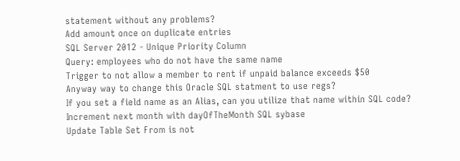statement without any problems?
Add amount once on duplicate entries
SQL Server 2012 - Unique Priority Column
Query: employees who do not have the same name
Trigger to not allow a member to rent if unpaid balance exceeds $50
Anyway way to change this Oracle SQL statment to use regs?
If you set a field name as an Alias, can you utilize that name within SQL code?
Increment next month with dayOfTheMonth SQL sybase
Update Table Set From is not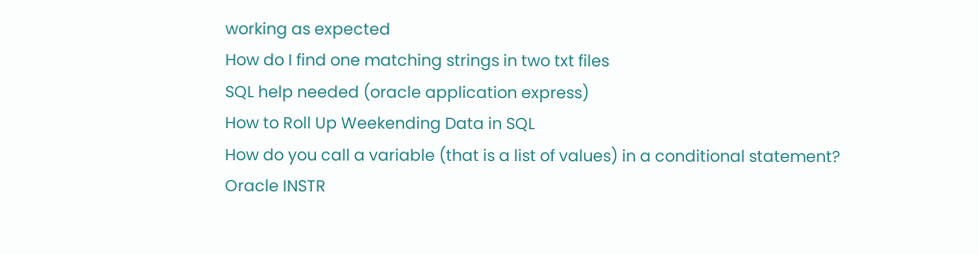working as expected
How do I find one matching strings in two txt files
SQL help needed (oracle application express)
How to Roll Up Weekending Data in SQL
How do you call a variable (that is a list of values) in a conditional statement?
Oracle INSTR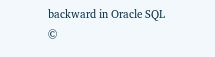backward in Oracle SQL
©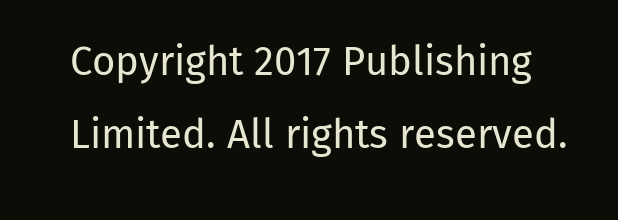Copyright 2017 Publishing Limited. All rights reserved.